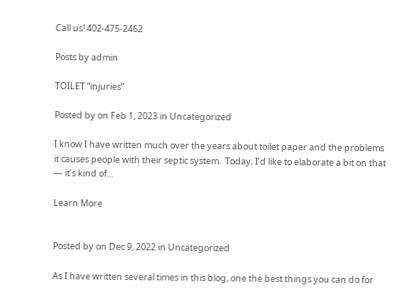Call us! 402-475-2462

Posts by admin

TOILET “injuries”

Posted by on Feb 1, 2023 in Uncategorized

I know I have written much over the years about toilet paper and the problems it causes people with their septic system.  Today, I’d like to elaborate a bit on that — it’s kind of...

Learn More


Posted by on Dec 9, 2022 in Uncategorized

As I have written several times in this blog, one the best things you can do for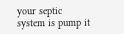your septic system is pump it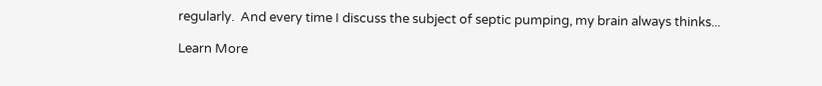regularly.  And every time I discuss the subject of septic pumping, my brain always thinks...

Learn More